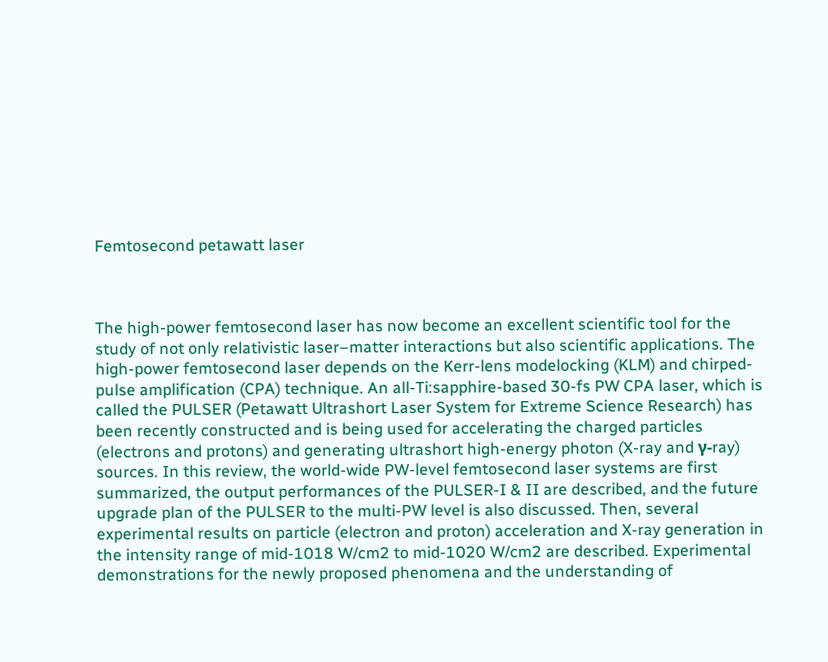Femtosecond petawatt laser



The high-power femtosecond laser has now become an excellent scientific tool for the study of not only relativistic laser–matter interactions but also scientific applications. The high-power femtosecond laser depends on the Kerr-lens modelocking (KLM) and chirped-pulse amplification (CPA) technique. An all-Ti:sapphire-based 30-fs PW CPA laser, which is called the PULSER (Petawatt Ultrashort Laser System for Extreme Science Research) has been recently constructed and is being used for accelerating the charged particles (electrons and protons) and generating ultrashort high-energy photon (X-ray and γ-ray) sources. In this review, the world-wide PW-level femtosecond laser systems are first summarized, the output performances of the PULSER-I & II are described, and the future upgrade plan of the PULSER to the multi-PW level is also discussed. Then, several experimental results on particle (electron and proton) acceleration and X-ray generation in the intensity range of mid-1018 W/cm2 to mid-1020 W/cm2 are described. Experimental demonstrations for the newly proposed phenomena and the understanding of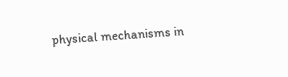physical mechanisms in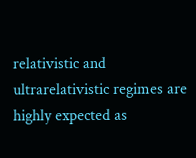relativistic and ultrarelativistic regimes are highly expected as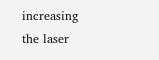increasing the laser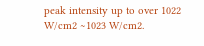peak intensity up to over 1022 W/cm2 ∼1023 W/cm2.